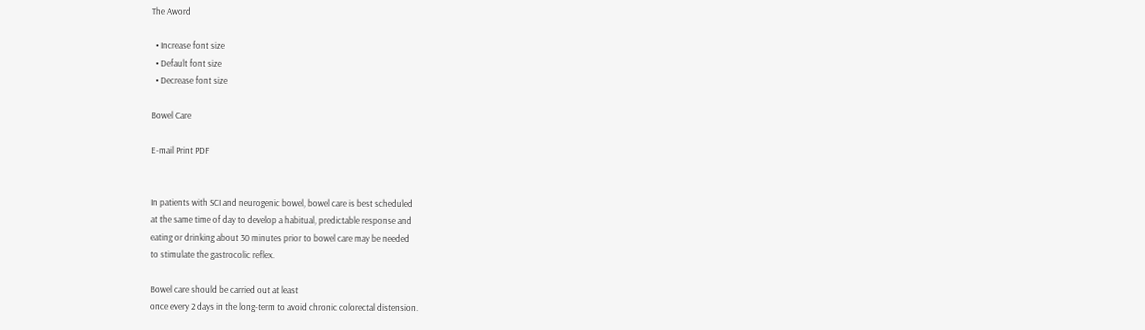The Aword

  • Increase font size
  • Default font size
  • Decrease font size

Bowel Care

E-mail Print PDF


In patients with SCI and neurogenic bowel, bowel care is best scheduled
at the same time of day to develop a habitual, predictable response and
eating or drinking about 30 minutes prior to bowel care may be needed
to stimulate the gastrocolic reflex.

Bowel care should be carried out at least
once every 2 days in the long-term to avoid chronic colorectal distension.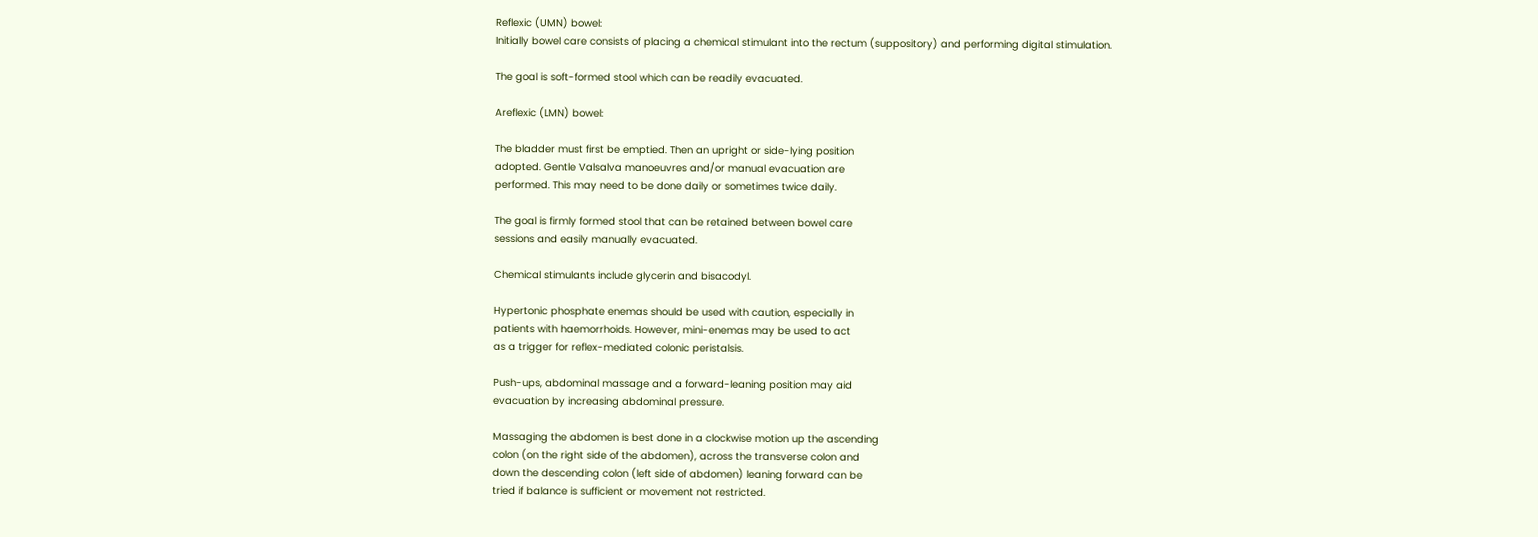Reflexic (UMN) bowel:
Initially bowel care consists of placing a chemical stimulant into the rectum (suppository) and performing digital stimulation.

The goal is soft-formed stool which can be readily evacuated.

Areflexic (LMN) bowel:

The bladder must first be emptied. Then an upright or side-lying position
adopted. Gentle Valsalva manoeuvres and/or manual evacuation are
performed. This may need to be done daily or sometimes twice daily.

The goal is firmly formed stool that can be retained between bowel care
sessions and easily manually evacuated.

Chemical stimulants include glycerin and bisacodyl.

Hypertonic phosphate enemas should be used with caution, especially in
patients with haemorrhoids. However, mini-enemas may be used to act
as a trigger for reflex-mediated colonic peristalsis.

Push-ups, abdominal massage and a forward-leaning position may aid
evacuation by increasing abdominal pressure.

Massaging the abdomen is best done in a clockwise motion up the ascending
colon (on the right side of the abdomen), across the transverse colon and
down the descending colon (left side of abdomen) leaning forward can be
tried if balance is sufficient or movement not restricted.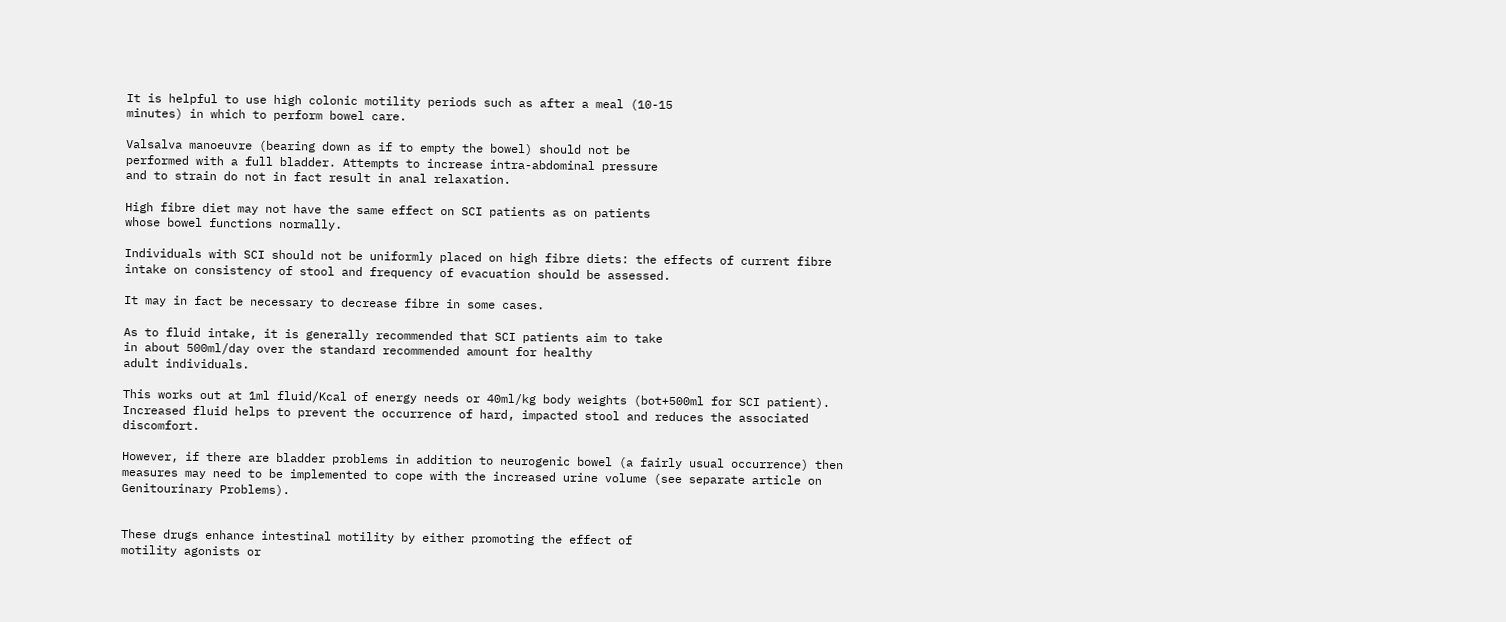It is helpful to use high colonic motility periods such as after a meal (10-15
minutes) in which to perform bowel care.

Valsalva manoeuvre (bearing down as if to empty the bowel) should not be
performed with a full bladder. Attempts to increase intra-abdominal pressure
and to strain do not in fact result in anal relaxation.

High fibre diet may not have the same effect on SCI patients as on patients
whose bowel functions normally.

Individuals with SCI should not be uniformly placed on high fibre diets: the effects of current fibre intake on consistency of stool and frequency of evacuation should be assessed.

It may in fact be necessary to decrease fibre in some cases.

As to fluid intake, it is generally recommended that SCI patients aim to take
in about 500ml/day over the standard recommended amount for healthy
adult individuals.

This works out at 1ml fluid/Kcal of energy needs or 40ml/kg body weights (bot+500ml for SCI patient). Increased fluid helps to prevent the occurrence of hard, impacted stool and reduces the associated discomfort.

However, if there are bladder problems in addition to neurogenic bowel (a fairly usual occurrence) then measures may need to be implemented to cope with the increased urine volume (see separate article on Genitourinary Problems).


These drugs enhance intestinal motility by either promoting the effect of
motility agonists or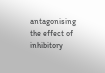antagonising the effect of inhibitory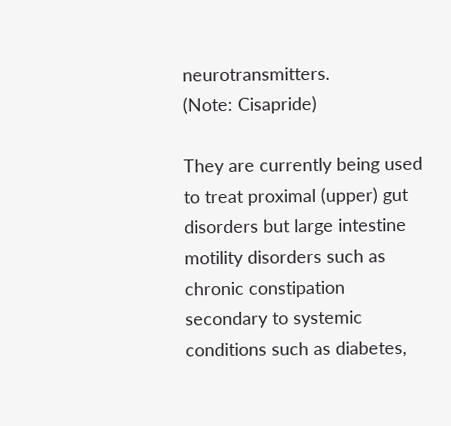neurotransmitters.
(Note: Cisapride)

They are currently being used to treat proximal (upper) gut disorders but large intestine motility disorders such as chronic constipation secondary to systemic conditions such as diabetes,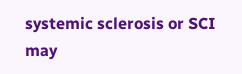systemic sclerosis or SCI may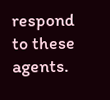respond to these agents.